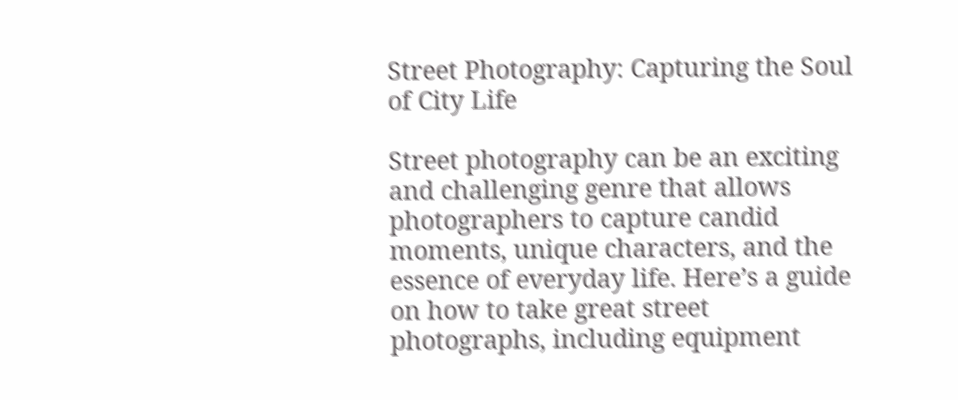Street Photography: Capturing the Soul of City Life

Street photography can be an exciting and challenging genre that allows photographers to capture candid moments, unique characters, and the essence of everyday life. Here’s a guide on how to take great street photographs, including equipment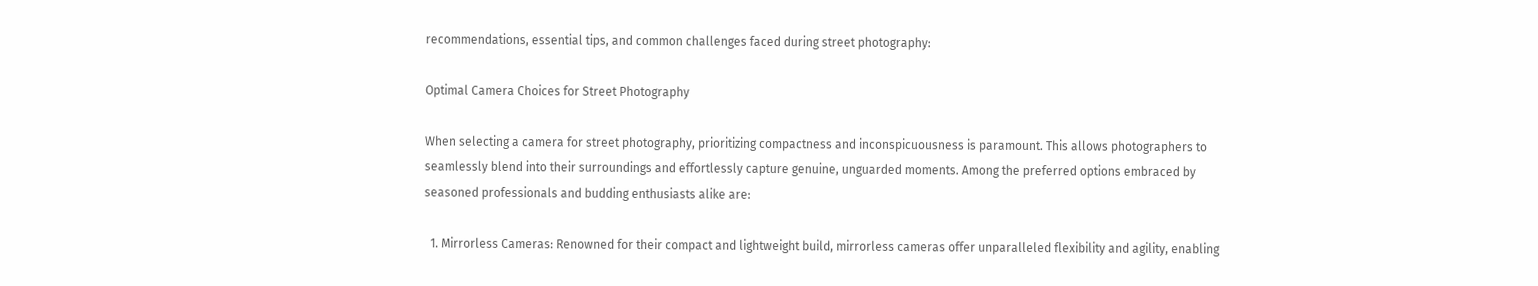recommendations, essential tips, and common challenges faced during street photography:

Optimal Camera Choices for Street Photography

When selecting a camera for street photography, prioritizing compactness and inconspicuousness is paramount. This allows photographers to seamlessly blend into their surroundings and effortlessly capture genuine, unguarded moments. Among the preferred options embraced by seasoned professionals and budding enthusiasts alike are:

  1. Mirrorless Cameras: Renowned for their compact and lightweight build, mirrorless cameras offer unparalleled flexibility and agility, enabling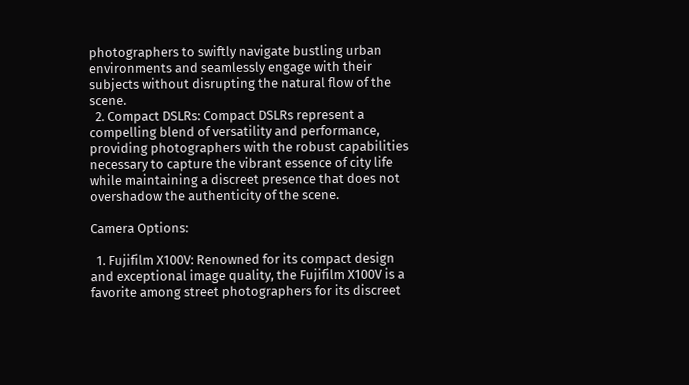photographers to swiftly navigate bustling urban environments and seamlessly engage with their subjects without disrupting the natural flow of the scene.
  2. Compact DSLRs: Compact DSLRs represent a compelling blend of versatility and performance, providing photographers with the robust capabilities necessary to capture the vibrant essence of city life while maintaining a discreet presence that does not overshadow the authenticity of the scene.

Camera Options:

  1. Fujifilm X100V: Renowned for its compact design and exceptional image quality, the Fujifilm X100V is a favorite among street photographers for its discreet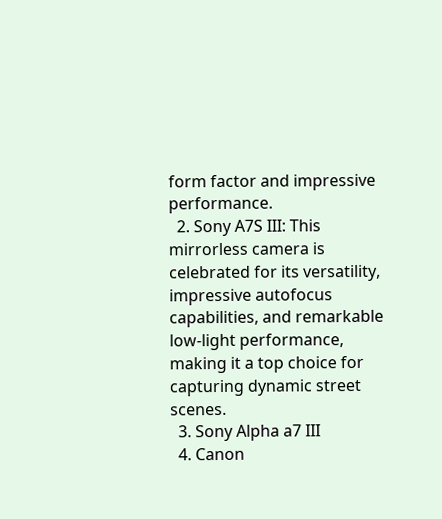form factor and impressive performance.
  2. Sony A7S III: This mirrorless camera is celebrated for its versatility, impressive autofocus capabilities, and remarkable low-light performance, making it a top choice for capturing dynamic street scenes.
  3. Sony Alpha a7 III
  4. Canon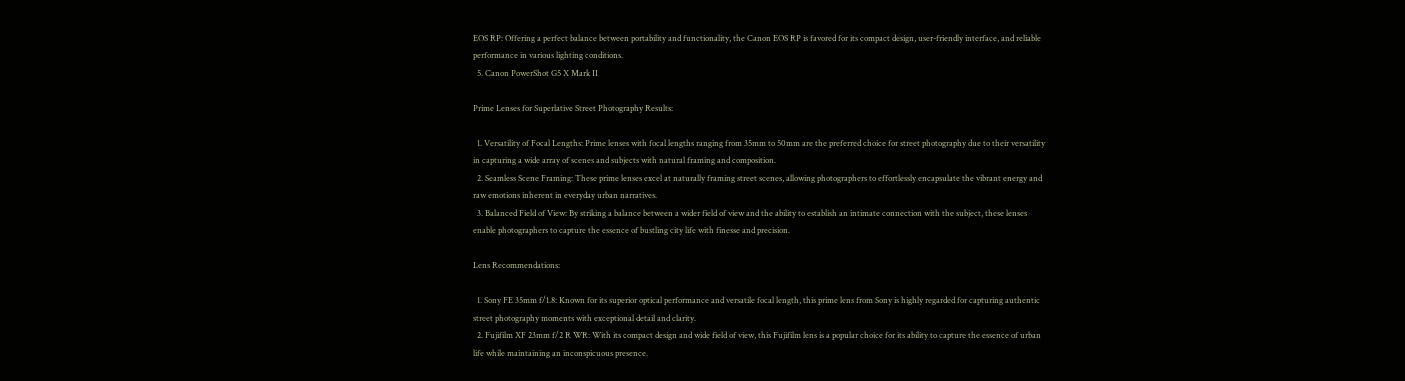EOS RP: Offering a perfect balance between portability and functionality, the Canon EOS RP is favored for its compact design, user-friendly interface, and reliable performance in various lighting conditions.
  5. Canon PowerShot G5 X Mark II

Prime Lenses for Superlative Street Photography Results:

  1. Versatility of Focal Lengths: Prime lenses with focal lengths ranging from 35mm to 50mm are the preferred choice for street photography due to their versatility in capturing a wide array of scenes and subjects with natural framing and composition.
  2. Seamless Scene Framing: These prime lenses excel at naturally framing street scenes, allowing photographers to effortlessly encapsulate the vibrant energy and raw emotions inherent in everyday urban narratives.
  3. Balanced Field of View: By striking a balance between a wider field of view and the ability to establish an intimate connection with the subject, these lenses enable photographers to capture the essence of bustling city life with finesse and precision.

Lens Recommendations:

  1. Sony FE 35mm f/1.8: Known for its superior optical performance and versatile focal length, this prime lens from Sony is highly regarded for capturing authentic street photography moments with exceptional detail and clarity.
  2. Fujifilm XF 23mm f/2 R WR: With its compact design and wide field of view, this Fujifilm lens is a popular choice for its ability to capture the essence of urban life while maintaining an inconspicuous presence.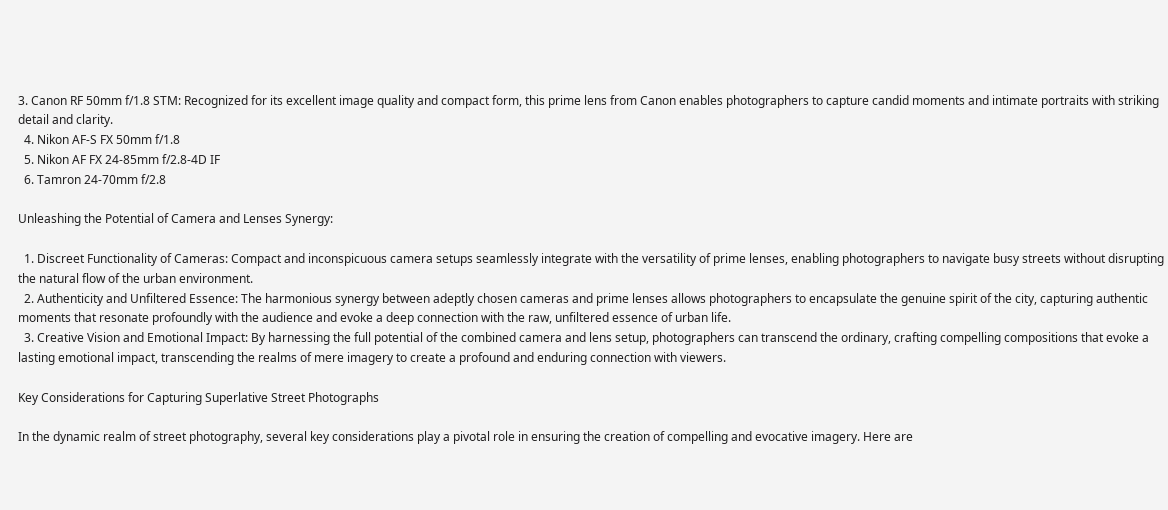3. Canon RF 50mm f/1.8 STM: Recognized for its excellent image quality and compact form, this prime lens from Canon enables photographers to capture candid moments and intimate portraits with striking detail and clarity.
  4. Nikon AF-S FX 50mm f/1.8
  5. Nikon AF FX 24-85mm f/2.8-4D IF
  6. Tamron 24-70mm f/2.8

Unleashing the Potential of Camera and Lenses Synergy:

  1. Discreet Functionality of Cameras: Compact and inconspicuous camera setups seamlessly integrate with the versatility of prime lenses, enabling photographers to navigate busy streets without disrupting the natural flow of the urban environment.
  2. Authenticity and Unfiltered Essence: The harmonious synergy between adeptly chosen cameras and prime lenses allows photographers to encapsulate the genuine spirit of the city, capturing authentic moments that resonate profoundly with the audience and evoke a deep connection with the raw, unfiltered essence of urban life.
  3. Creative Vision and Emotional Impact: By harnessing the full potential of the combined camera and lens setup, photographers can transcend the ordinary, crafting compelling compositions that evoke a lasting emotional impact, transcending the realms of mere imagery to create a profound and enduring connection with viewers.

Key Considerations for Capturing Superlative Street Photographs

In the dynamic realm of street photography, several key considerations play a pivotal role in ensuring the creation of compelling and evocative imagery. Here are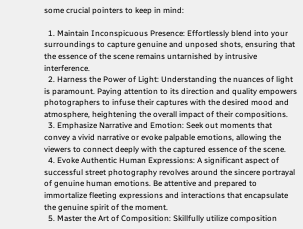some crucial pointers to keep in mind:

  1. Maintain Inconspicuous Presence: Effortlessly blend into your surroundings to capture genuine and unposed shots, ensuring that the essence of the scene remains untarnished by intrusive interference.
  2. Harness the Power of Light: Understanding the nuances of light is paramount. Paying attention to its direction and quality empowers photographers to infuse their captures with the desired mood and atmosphere, heightening the overall impact of their compositions.
  3. Emphasize Narrative and Emotion: Seek out moments that convey a vivid narrative or evoke palpable emotions, allowing the viewers to connect deeply with the captured essence of the scene.
  4. Evoke Authentic Human Expressions: A significant aspect of successful street photography revolves around the sincere portrayal of genuine human emotions. Be attentive and prepared to immortalize fleeting expressions and interactions that encapsulate the genuine spirit of the moment.
  5. Master the Art of Composition: Skillfully utilize composition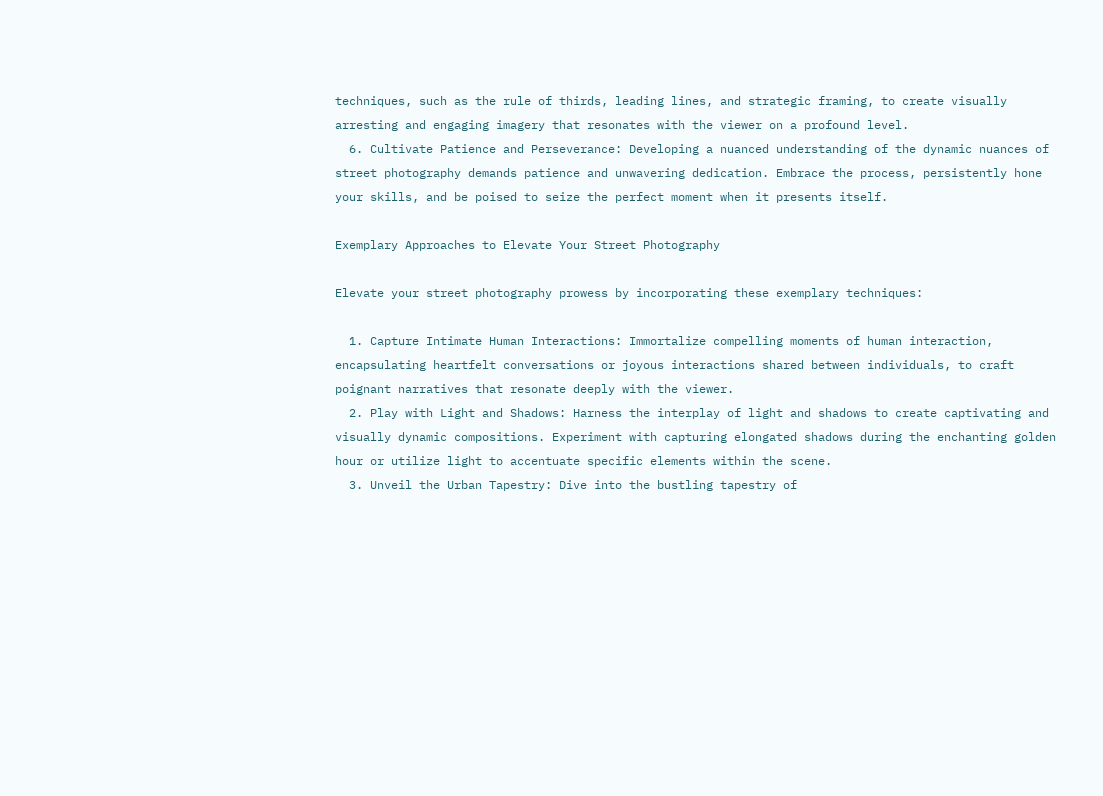techniques, such as the rule of thirds, leading lines, and strategic framing, to create visually arresting and engaging imagery that resonates with the viewer on a profound level.
  6. Cultivate Patience and Perseverance: Developing a nuanced understanding of the dynamic nuances of street photography demands patience and unwavering dedication. Embrace the process, persistently hone your skills, and be poised to seize the perfect moment when it presents itself.

Exemplary Approaches to Elevate Your Street Photography

Elevate your street photography prowess by incorporating these exemplary techniques:

  1. Capture Intimate Human Interactions: Immortalize compelling moments of human interaction, encapsulating heartfelt conversations or joyous interactions shared between individuals, to craft poignant narratives that resonate deeply with the viewer.
  2. Play with Light and Shadows: Harness the interplay of light and shadows to create captivating and visually dynamic compositions. Experiment with capturing elongated shadows during the enchanting golden hour or utilize light to accentuate specific elements within the scene.
  3. Unveil the Urban Tapestry: Dive into the bustling tapestry of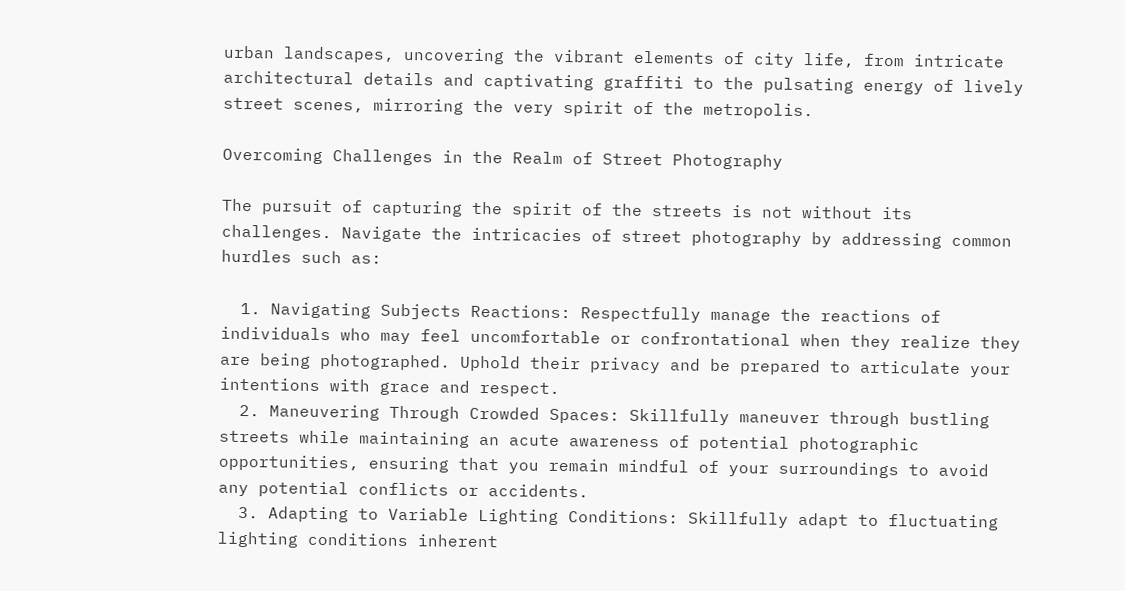urban landscapes, uncovering the vibrant elements of city life, from intricate architectural details and captivating graffiti to the pulsating energy of lively street scenes, mirroring the very spirit of the metropolis.

Overcoming Challenges in the Realm of Street Photography

The pursuit of capturing the spirit of the streets is not without its challenges. Navigate the intricacies of street photography by addressing common hurdles such as:

  1. Navigating Subjects Reactions: Respectfully manage the reactions of individuals who may feel uncomfortable or confrontational when they realize they are being photographed. Uphold their privacy and be prepared to articulate your intentions with grace and respect.
  2. Maneuvering Through Crowded Spaces: Skillfully maneuver through bustling streets while maintaining an acute awareness of potential photographic opportunities, ensuring that you remain mindful of your surroundings to avoid any potential conflicts or accidents.
  3. Adapting to Variable Lighting Conditions: Skillfully adapt to fluctuating lighting conditions inherent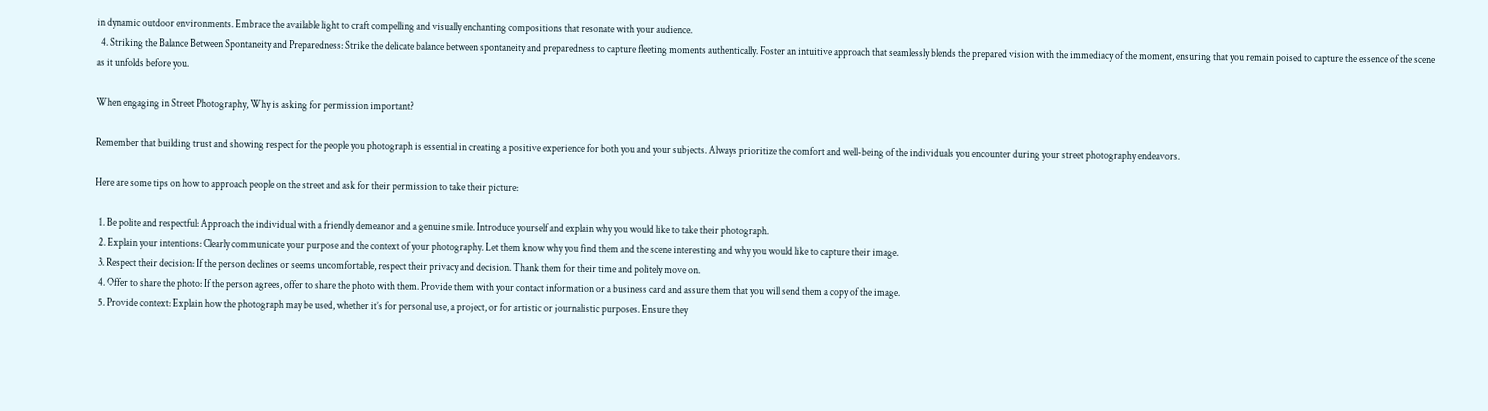in dynamic outdoor environments. Embrace the available light to craft compelling and visually enchanting compositions that resonate with your audience.
  4. Striking the Balance Between Spontaneity and Preparedness: Strike the delicate balance between spontaneity and preparedness to capture fleeting moments authentically. Foster an intuitive approach that seamlessly blends the prepared vision with the immediacy of the moment, ensuring that you remain poised to capture the essence of the scene as it unfolds before you.

When engaging in Street Photography, Why is asking for permission important?

Remember that building trust and showing respect for the people you photograph is essential in creating a positive experience for both you and your subjects. Always prioritize the comfort and well-being of the individuals you encounter during your street photography endeavors.

Here are some tips on how to approach people on the street and ask for their permission to take their picture:

  1. Be polite and respectful: Approach the individual with a friendly demeanor and a genuine smile. Introduce yourself and explain why you would like to take their photograph.
  2. Explain your intentions: Clearly communicate your purpose and the context of your photography. Let them know why you find them and the scene interesting and why you would like to capture their image.
  3. Respect their decision: If the person declines or seems uncomfortable, respect their privacy and decision. Thank them for their time and politely move on.
  4. Offer to share the photo: If the person agrees, offer to share the photo with them. Provide them with your contact information or a business card and assure them that you will send them a copy of the image.
  5. Provide context: Explain how the photograph may be used, whether it’s for personal use, a project, or for artistic or journalistic purposes. Ensure they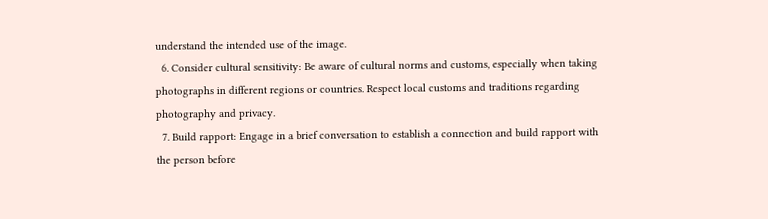understand the intended use of the image.
  6. Consider cultural sensitivity: Be aware of cultural norms and customs, especially when taking photographs in different regions or countries. Respect local customs and traditions regarding photography and privacy.
  7. Build rapport: Engage in a brief conversation to establish a connection and build rapport with the person before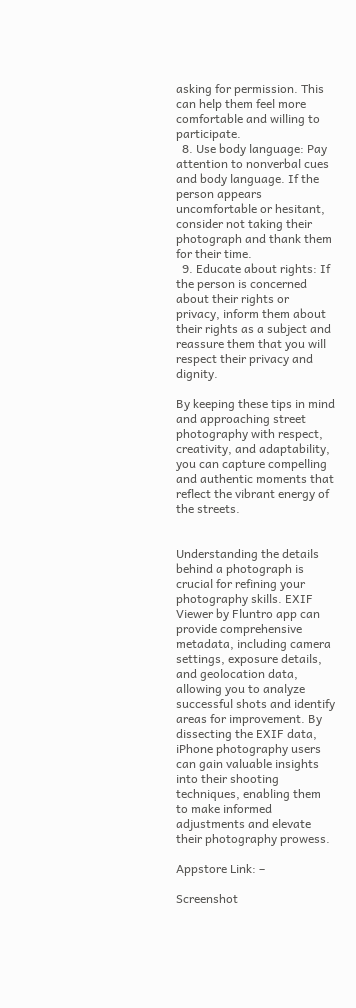asking for permission. This can help them feel more comfortable and willing to participate.
  8. Use body language: Pay attention to nonverbal cues and body language. If the person appears uncomfortable or hesitant, consider not taking their photograph and thank them for their time.
  9. Educate about rights: If the person is concerned about their rights or privacy, inform them about their rights as a subject and reassure them that you will respect their privacy and dignity.

By keeping these tips in mind and approaching street photography with respect, creativity, and adaptability, you can capture compelling and authentic moments that reflect the vibrant energy of the streets.


Understanding the details behind a photograph is crucial for refining your photography skills. EXIF Viewer by Fluntro app can provide comprehensive metadata, including camera settings, exposure details, and geolocation data, allowing you to analyze successful shots and identify areas for improvement. By dissecting the EXIF data, iPhone photography users can gain valuable insights into their shooting techniques, enabling them to make informed adjustments and elevate their photography prowess.

Appstore Link: –

Screenshot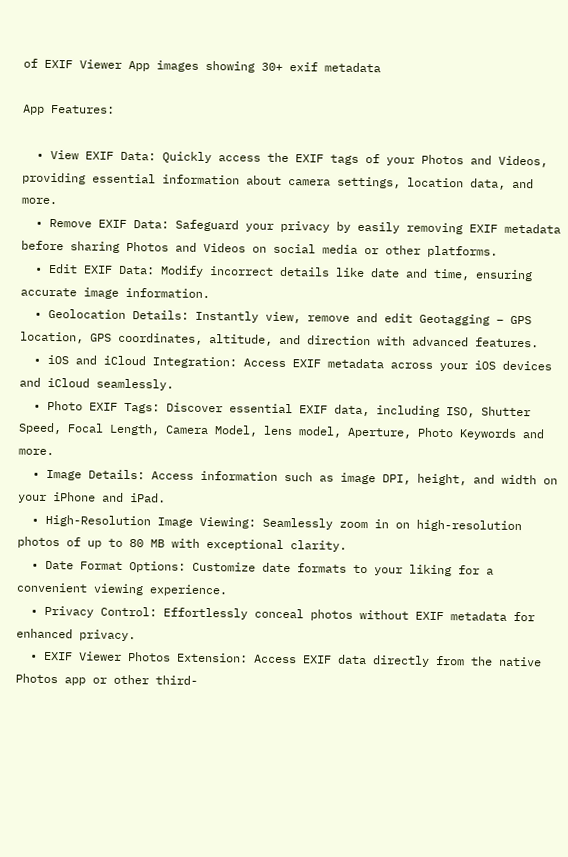of EXIF Viewer App images showing 30+ exif metadata

App Features:

  • View EXIF Data: Quickly access the EXIF tags of your Photos and Videos, providing essential information about camera settings, location data, and more.
  • Remove EXIF Data: Safeguard your privacy by easily removing EXIF metadata before sharing Photos and Videos on social media or other platforms.
  • Edit EXIF Data: Modify incorrect details like date and time, ensuring accurate image information.
  • Geolocation Details: Instantly view, remove and edit Geotagging – GPS location, GPS coordinates, altitude, and direction with advanced features.
  • iOS and iCloud Integration: Access EXIF metadata across your iOS devices and iCloud seamlessly.
  • Photo EXIF Tags: Discover essential EXIF data, including ISO, Shutter Speed, Focal Length, Camera Model, lens model, Aperture, Photo Keywords and more.
  • Image Details: Access information such as image DPI, height, and width on your iPhone and iPad.
  • High-Resolution Image Viewing: Seamlessly zoom in on high-resolution photos of up to 80 MB with exceptional clarity.
  • Date Format Options: Customize date formats to your liking for a convenient viewing experience.
  • Privacy Control: Effortlessly conceal photos without EXIF metadata for enhanced privacy.
  • EXIF Viewer Photos Extension: Access EXIF data directly from the native Photos app or other third-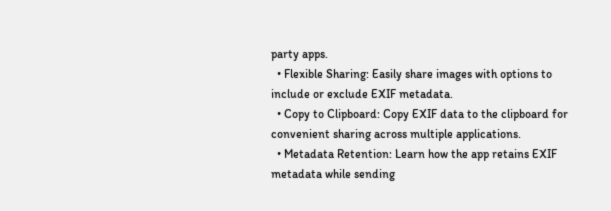party apps.
  • Flexible Sharing: Easily share images with options to include or exclude EXIF metadata.
  • Copy to Clipboard: Copy EXIF data to the clipboard for convenient sharing across multiple applications.
  • Metadata Retention: Learn how the app retains EXIF metadata while sending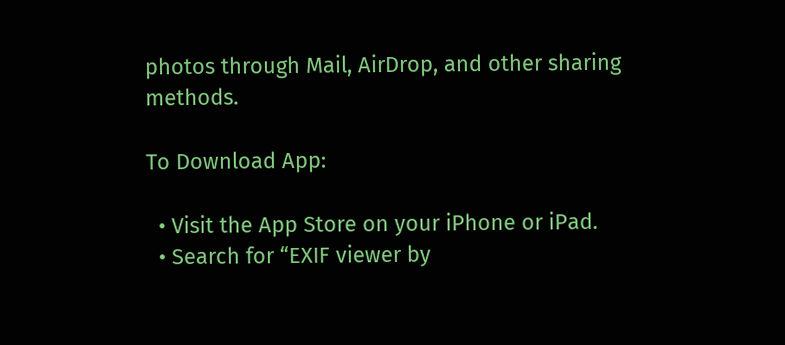photos through Mail, AirDrop, and other sharing methods.

To Download App:

  • Visit the App Store on your iPhone or iPad.
  • Search for “EXIF viewer by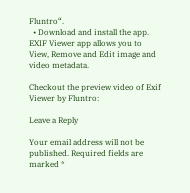Fluntro“.
  • Download and install the app. EXIF Viewer app allows you to View, Remove and Edit image and video metadata.

Checkout the preview video of Exif Viewer by Fluntro:

Leave a Reply

Your email address will not be published. Required fields are marked *